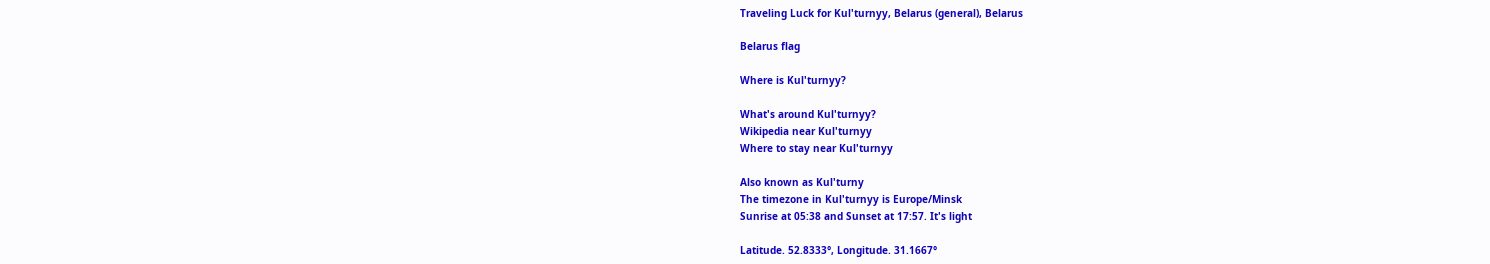Traveling Luck for Kul'turnyy, Belarus (general), Belarus

Belarus flag

Where is Kul'turnyy?

What's around Kul'turnyy?
Wikipedia near Kul'turnyy
Where to stay near Kul'turnyy

Also known as Kul'turny
The timezone in Kul'turnyy is Europe/Minsk
Sunrise at 05:38 and Sunset at 17:57. It's light

Latitude. 52.8333°, Longitude. 31.1667°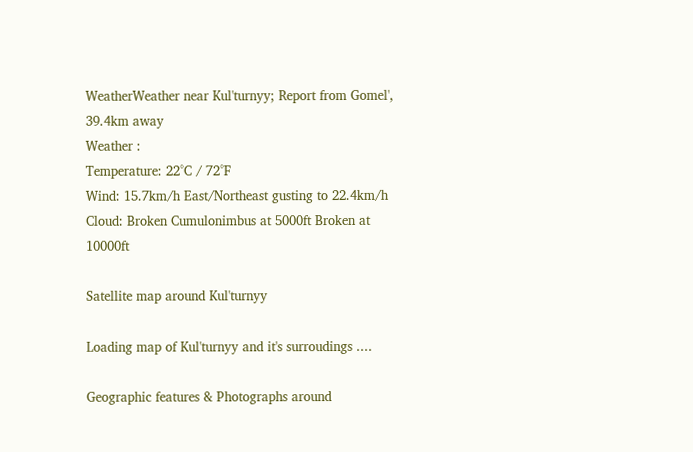WeatherWeather near Kul'turnyy; Report from Gomel', 39.4km away
Weather :
Temperature: 22°C / 72°F
Wind: 15.7km/h East/Northeast gusting to 22.4km/h
Cloud: Broken Cumulonimbus at 5000ft Broken at 10000ft

Satellite map around Kul'turnyy

Loading map of Kul'turnyy and it's surroudings ....

Geographic features & Photographs around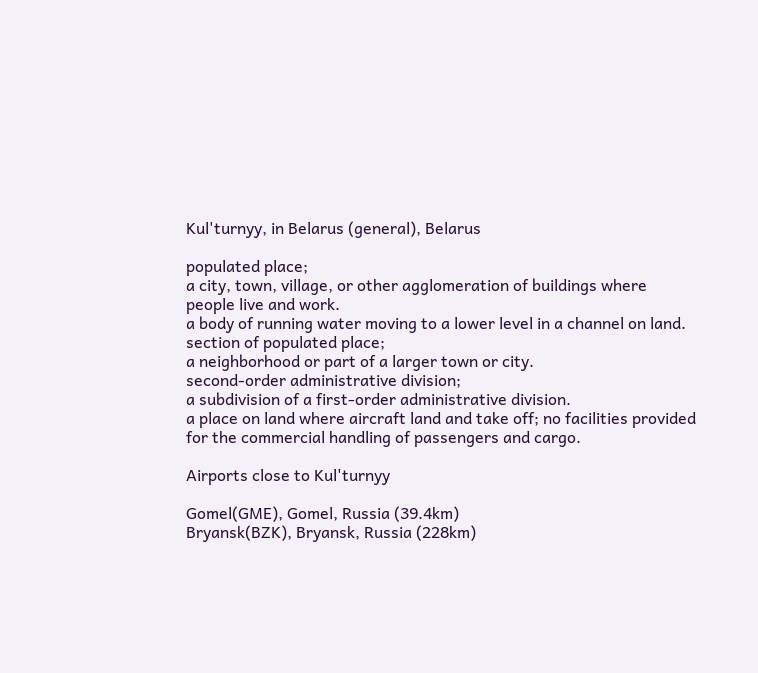Kul'turnyy, in Belarus (general), Belarus

populated place;
a city, town, village, or other agglomeration of buildings where people live and work.
a body of running water moving to a lower level in a channel on land.
section of populated place;
a neighborhood or part of a larger town or city.
second-order administrative division;
a subdivision of a first-order administrative division.
a place on land where aircraft land and take off; no facilities provided for the commercial handling of passengers and cargo.

Airports close to Kul'turnyy

Gomel(GME), Gomel, Russia (39.4km)
Bryansk(BZK), Bryansk, Russia (228km)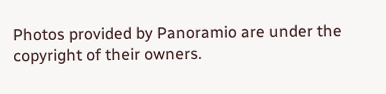Photos provided by Panoramio are under the copyright of their owners.